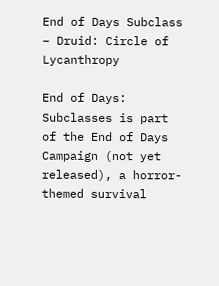End of Days Subclass – Druid: Circle of Lycanthropy

End of Days: Subclasses is part of the End of Days Campaign (not yet released), a horror-themed survival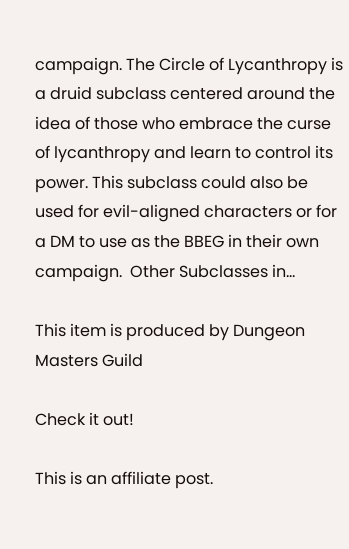campaign. The Circle of Lycanthropy is a druid subclass centered around the idea of those who embrace the curse of lycanthropy and learn to control its power. This subclass could also be used for evil-aligned characters or for a DM to use as the BBEG in their own campaign.  Other Subclasses in…

This item is produced by Dungeon Masters Guild

Check it out!

This is an affiliate post.